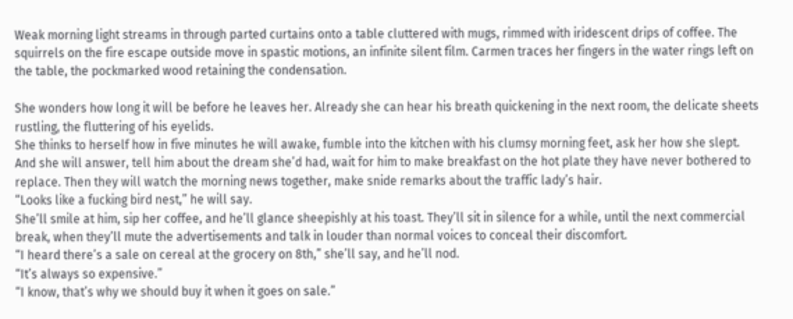Weak morning light streams in through parted curtains onto a table cluttered with mugs, rimmed with iridescent drips of coffee. The squirrels on the fire escape outside move in spastic motions, an infinite silent film. Carmen traces her fingers in the water rings left on the table, the pockmarked wood retaining the condensation.

She wonders how long it will be before he leaves her. Already she can hear his breath quickening in the next room, the delicate sheets rustling, the fluttering of his eyelids.
She thinks to herself how in five minutes he will awake, fumble into the kitchen with his clumsy morning feet, ask her how she slept. And she will answer, tell him about the dream she’d had, wait for him to make breakfast on the hot plate they have never bothered to replace. Then they will watch the morning news together, make snide remarks about the traffic lady’s hair.
“Looks like a fucking bird nest,” he will say.
She’ll smile at him, sip her coffee, and he’ll glance sheepishly at his toast. They’ll sit in silence for a while, until the next commercial break, when they’ll mute the advertisements and talk in louder than normal voices to conceal their discomfort.
“I heard there’s a sale on cereal at the grocery on 8th,” she’ll say, and he’ll nod.
“It’s always so expensive.”
“I know, that’s why we should buy it when it goes on sale.”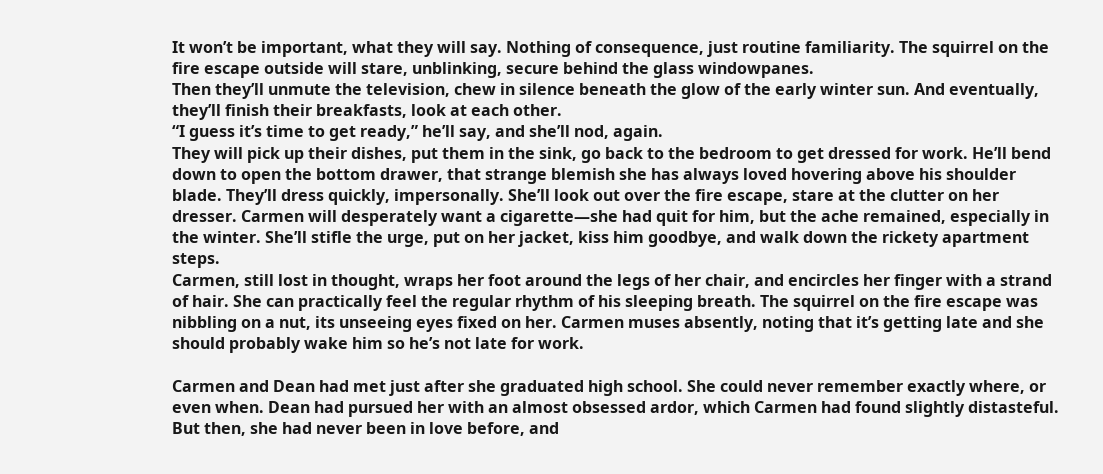It won’t be important, what they will say. Nothing of consequence, just routine familiarity. The squirrel on the fire escape outside will stare, unblinking, secure behind the glass windowpanes.
Then they’ll unmute the television, chew in silence beneath the glow of the early winter sun. And eventually, they’ll finish their breakfasts, look at each other.
“I guess it’s time to get ready,” he’ll say, and she’ll nod, again.
They will pick up their dishes, put them in the sink, go back to the bedroom to get dressed for work. He’ll bend down to open the bottom drawer, that strange blemish she has always loved hovering above his shoulder blade. They’ll dress quickly, impersonally. She’ll look out over the fire escape, stare at the clutter on her dresser. Carmen will desperately want a cigarette—she had quit for him, but the ache remained, especially in the winter. She’ll stifle the urge, put on her jacket, kiss him goodbye, and walk down the rickety apartment steps.
Carmen, still lost in thought, wraps her foot around the legs of her chair, and encircles her finger with a strand of hair. She can practically feel the regular rhythm of his sleeping breath. The squirrel on the fire escape was nibbling on a nut, its unseeing eyes fixed on her. Carmen muses absently, noting that it’s getting late and she should probably wake him so he’s not late for work.

Carmen and Dean had met just after she graduated high school. She could never remember exactly where, or even when. Dean had pursued her with an almost obsessed ardor, which Carmen had found slightly distasteful. But then, she had never been in love before, and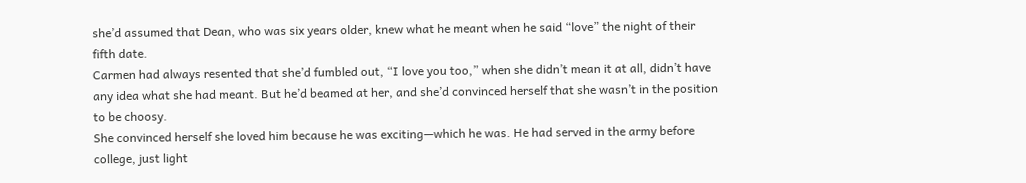she’d assumed that Dean, who was six years older, knew what he meant when he said “love” the night of their fifth date.
Carmen had always resented that she’d fumbled out, “I love you too,” when she didn’t mean it at all, didn’t have any idea what she had meant. But he’d beamed at her, and she’d convinced herself that she wasn’t in the position to be choosy.
She convinced herself she loved him because he was exciting—which he was. He had served in the army before college, just light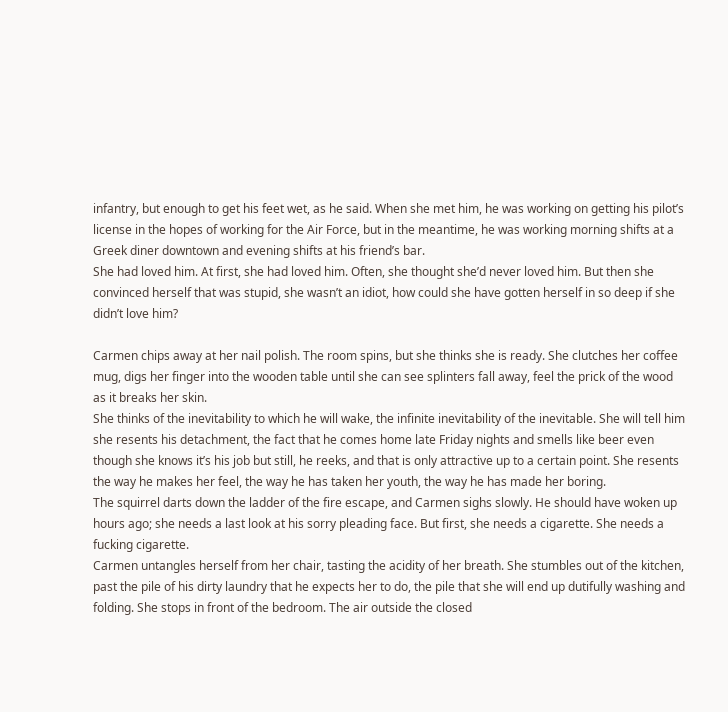infantry, but enough to get his feet wet, as he said. When she met him, he was working on getting his pilot’s license in the hopes of working for the Air Force, but in the meantime, he was working morning shifts at a Greek diner downtown and evening shifts at his friend’s bar.
She had loved him. At first, she had loved him. Often, she thought she’d never loved him. But then she convinced herself that was stupid, she wasn’t an idiot, how could she have gotten herself in so deep if she didn’t love him?

Carmen chips away at her nail polish. The room spins, but she thinks she is ready. She clutches her coffee mug, digs her finger into the wooden table until she can see splinters fall away, feel the prick of the wood as it breaks her skin.
She thinks of the inevitability to which he will wake, the infinite inevitability of the inevitable. She will tell him she resents his detachment, the fact that he comes home late Friday nights and smells like beer even though she knows it’s his job but still, he reeks, and that is only attractive up to a certain point. She resents the way he makes her feel, the way he has taken her youth, the way he has made her boring.
The squirrel darts down the ladder of the fire escape, and Carmen sighs slowly. He should have woken up hours ago; she needs a last look at his sorry pleading face. But first, she needs a cigarette. She needs a fucking cigarette.
Carmen untangles herself from her chair, tasting the acidity of her breath. She stumbles out of the kitchen, past the pile of his dirty laundry that he expects her to do, the pile that she will end up dutifully washing and folding. She stops in front of the bedroom. The air outside the closed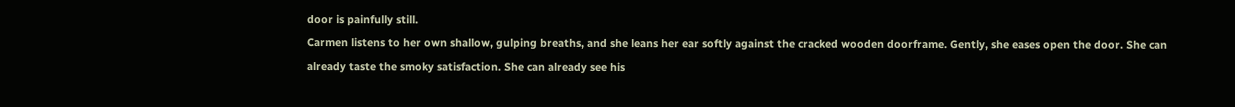door is painfully still.
Carmen listens to her own shallow, gulping breaths, and she leans her ear softly against the cracked wooden doorframe. Gently, she eases open the door. She can already taste the smoky satisfaction. She can already see his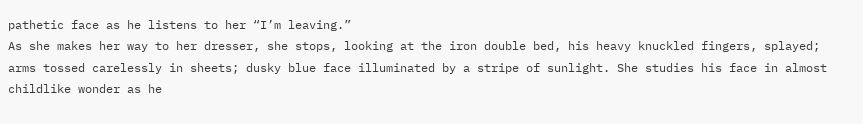pathetic face as he listens to her “I’m leaving.”
As she makes her way to her dresser, she stops, looking at the iron double bed, his heavy knuckled fingers, splayed; arms tossed carelessly in sheets; dusky blue face illuminated by a stripe of sunlight. She studies his face in almost childlike wonder as he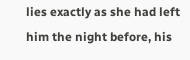lies exactly as she had left him the night before, his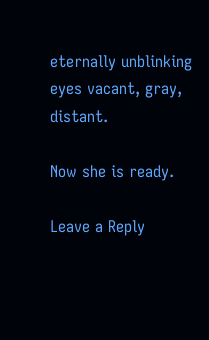eternally unblinking eyes vacant, gray, distant.

Now she is ready.

Leave a Reply